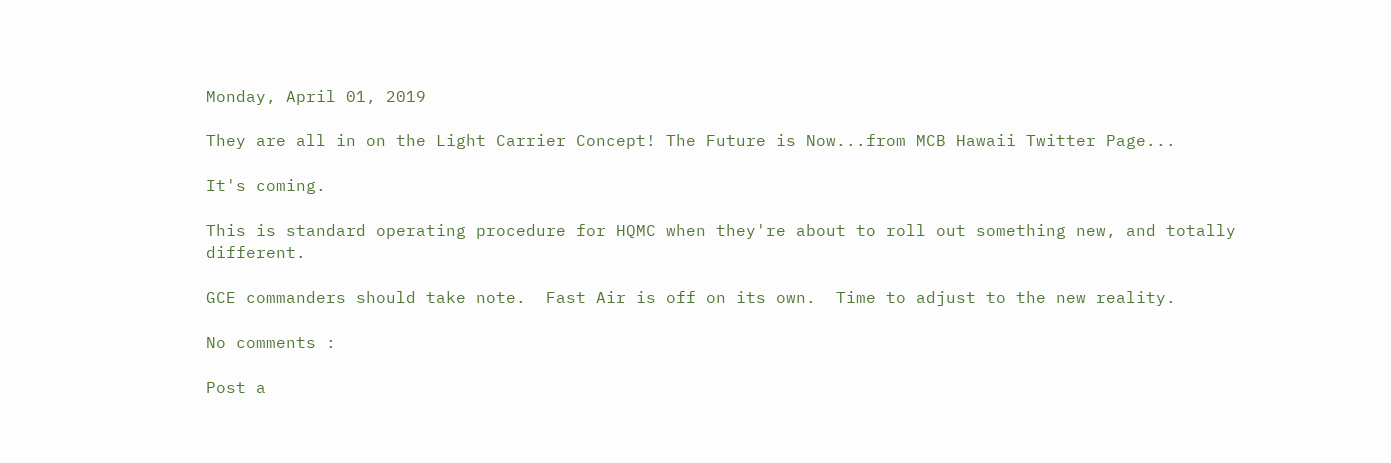Monday, April 01, 2019

They are all in on the Light Carrier Concept! The Future is Now...from MCB Hawaii Twitter Page...

It's coming.

This is standard operating procedure for HQMC when they're about to roll out something new, and totally different.

GCE commanders should take note.  Fast Air is off on its own.  Time to adjust to the new reality.

No comments :

Post a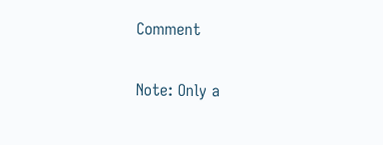Comment

Note: Only a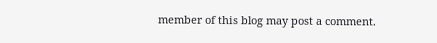member of this blog may post a comment.